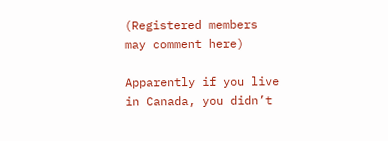(Registered members may comment here)

Apparently if you live in Canada, you didn’t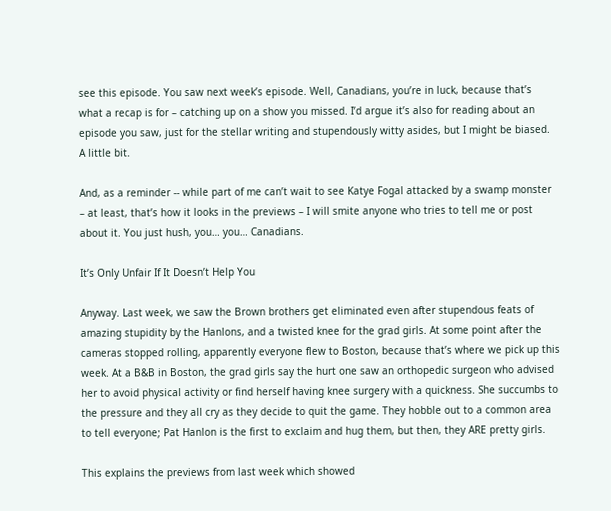see this episode. You saw next week’s episode. Well, Canadians, you’re in luck, because that’s what a recap is for – catching up on a show you missed. I’d argue it’s also for reading about an episode you saw, just for the stellar writing and stupendously witty asides, but I might be biased. A little bit.

And, as a reminder -- while part of me can’t wait to see Katye Fogal attacked by a swamp monster – at least, that’s how it looks in the previews – I will smite anyone who tries to tell me or post about it. You just hush, you… you… Canadians.

It’s Only Unfair If It Doesn’t Help You

Anyway. Last week, we saw the Brown brothers get eliminated even after stupendous feats of amazing stupidity by the Hanlons, and a twisted knee for the grad girls. At some point after the cameras stopped rolling, apparently everyone flew to Boston, because that’s where we pick up this week. At a B&B in Boston, the grad girls say the hurt one saw an orthopedic surgeon who advised her to avoid physical activity or find herself having knee surgery with a quickness. She succumbs to the pressure and they all cry as they decide to quit the game. They hobble out to a common area to tell everyone; Pat Hanlon is the first to exclaim and hug them, but then, they ARE pretty girls.

This explains the previews from last week which showed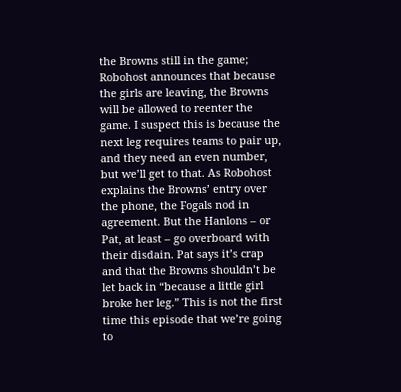the Browns still in the game; Robohost announces that because the girls are leaving, the Browns will be allowed to reenter the game. I suspect this is because the next leg requires teams to pair up, and they need an even number, but we’ll get to that. As Robohost explains the Browns’ entry over the phone, the Fogals nod in agreement. But the Hanlons – or Pat, at least – go overboard with their disdain. Pat says it’s crap and that the Browns shouldn’t be let back in “because a little girl broke her leg.” This is not the first time this episode that we’re going to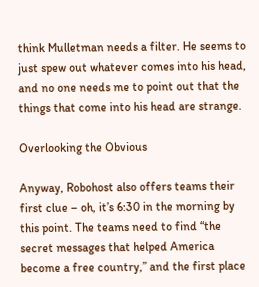think Mulletman needs a filter. He seems to just spew out whatever comes into his head, and no one needs me to point out that the things that come into his head are strange.

Overlooking the Obvious

Anyway, Robohost also offers teams their first clue – oh, it’s 6:30 in the morning by this point. The teams need to find “the secret messages that helped America become a free country,” and the first place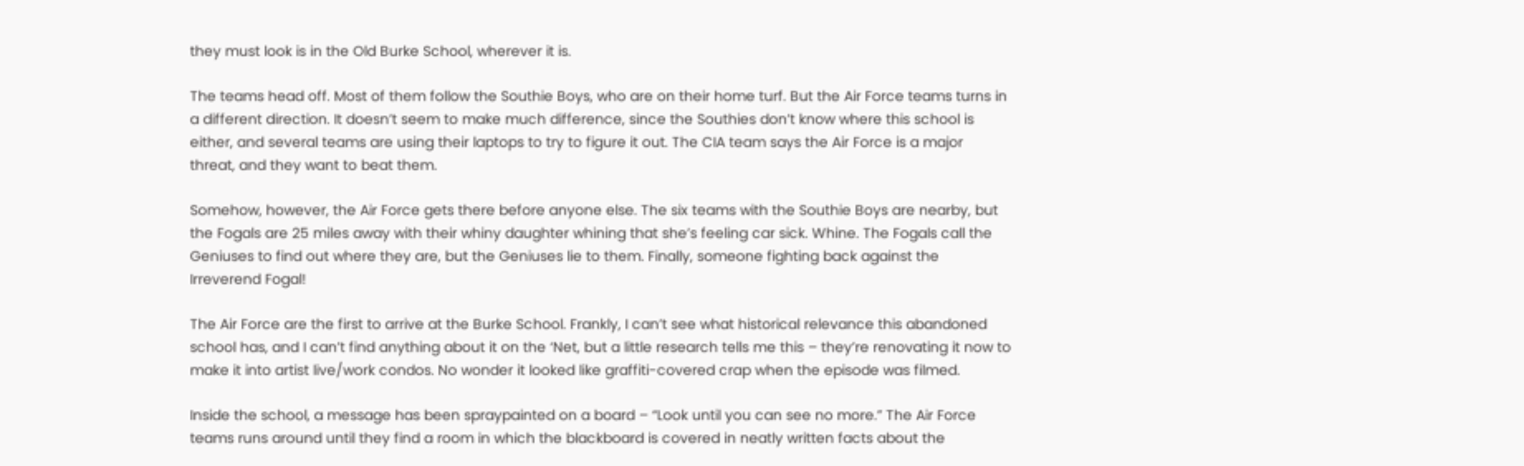they must look is in the Old Burke School, wherever it is.

The teams head off. Most of them follow the Southie Boys, who are on their home turf. But the Air Force teams turns in a different direction. It doesn’t seem to make much difference, since the Southies don’t know where this school is either, and several teams are using their laptops to try to figure it out. The CIA team says the Air Force is a major threat, and they want to beat them.

Somehow, however, the Air Force gets there before anyone else. The six teams with the Southie Boys are nearby, but the Fogals are 25 miles away with their whiny daughter whining that she’s feeling car sick. Whine. The Fogals call the Geniuses to find out where they are, but the Geniuses lie to them. Finally, someone fighting back against the Irreverend Fogal!

The Air Force are the first to arrive at the Burke School. Frankly, I can’t see what historical relevance this abandoned school has, and I can’t find anything about it on the ‘Net, but a little research tells me this – they’re renovating it now to make it into artist live/work condos. No wonder it looked like graffiti-covered crap when the episode was filmed.

Inside the school, a message has been spraypainted on a board – “Look until you can see no more.” The Air Force teams runs around until they find a room in which the blackboard is covered in neatly written facts about the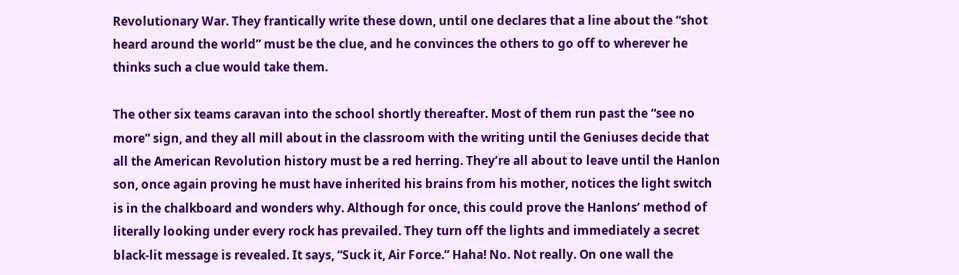Revolutionary War. They frantically write these down, until one declares that a line about the “shot heard around the world” must be the clue, and he convinces the others to go off to wherever he thinks such a clue would take them.

The other six teams caravan into the school shortly thereafter. Most of them run past the “see no more” sign, and they all mill about in the classroom with the writing until the Geniuses decide that all the American Revolution history must be a red herring. They’re all about to leave until the Hanlon son, once again proving he must have inherited his brains from his mother, notices the light switch is in the chalkboard and wonders why. Although for once, this could prove the Hanlons’ method of literally looking under every rock has prevailed. They turn off the lights and immediately a secret black-lit message is revealed. It says, “Suck it, Air Force.” Haha! No. Not really. On one wall the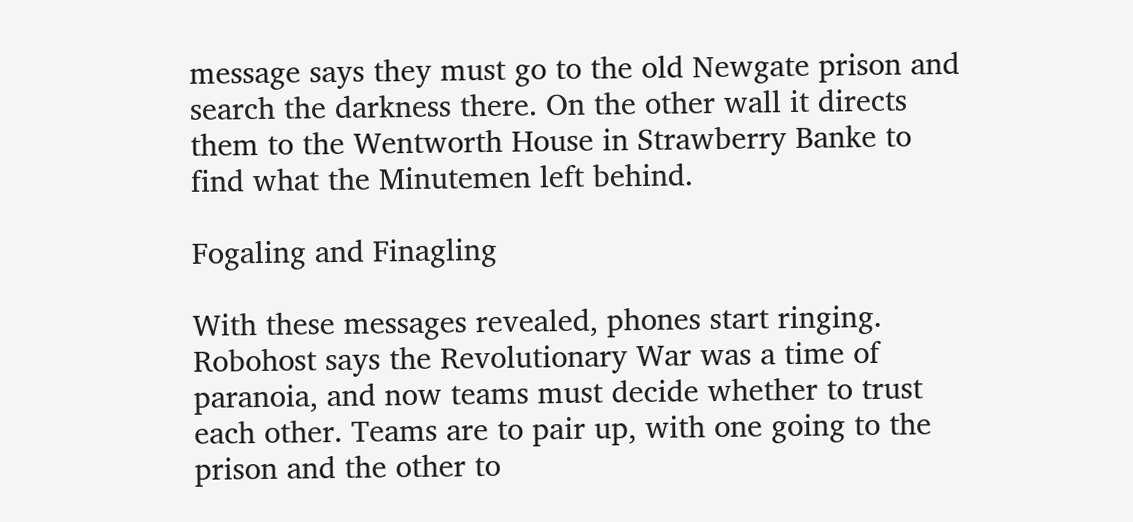message says they must go to the old Newgate prison and search the darkness there. On the other wall it directs them to the Wentworth House in Strawberry Banke to find what the Minutemen left behind.

Fogaling and Finagling

With these messages revealed, phones start ringing. Robohost says the Revolutionary War was a time of paranoia, and now teams must decide whether to trust each other. Teams are to pair up, with one going to the prison and the other to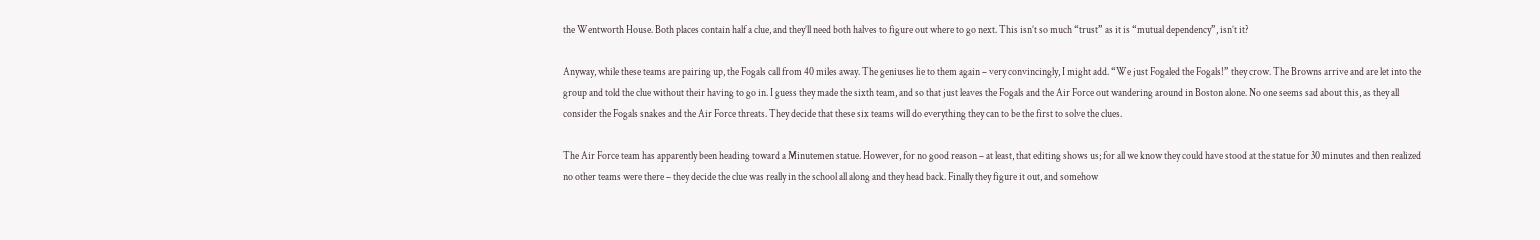the Wentworth House. Both places contain half a clue, and they’ll need both halves to figure out where to go next. This isn’t so much “trust” as it is “mutual dependency”, isn’t it?

Anyway, while these teams are pairing up, the Fogals call from 40 miles away. The geniuses lie to them again – very convincingly, I might add. “We just Fogaled the Fogals!” they crow. The Browns arrive and are let into the group and told the clue without their having to go in. I guess they made the sixth team, and so that just leaves the Fogals and the Air Force out wandering around in Boston alone. No one seems sad about this, as they all consider the Fogals snakes and the Air Force threats. They decide that these six teams will do everything they can to be the first to solve the clues.

The Air Force team has apparently been heading toward a Minutemen statue. However, for no good reason – at least, that editing shows us; for all we know they could have stood at the statue for 30 minutes and then realized no other teams were there – they decide the clue was really in the school all along and they head back. Finally they figure it out, and somehow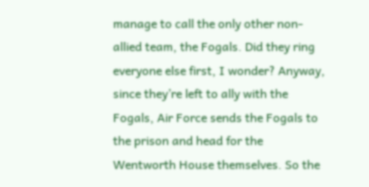manage to call the only other non-allied team, the Fogals. Did they ring everyone else first, I wonder? Anyway, since they’re left to ally with the Fogals, Air Force sends the Fogals to the prison and head for the Wentworth House themselves. So the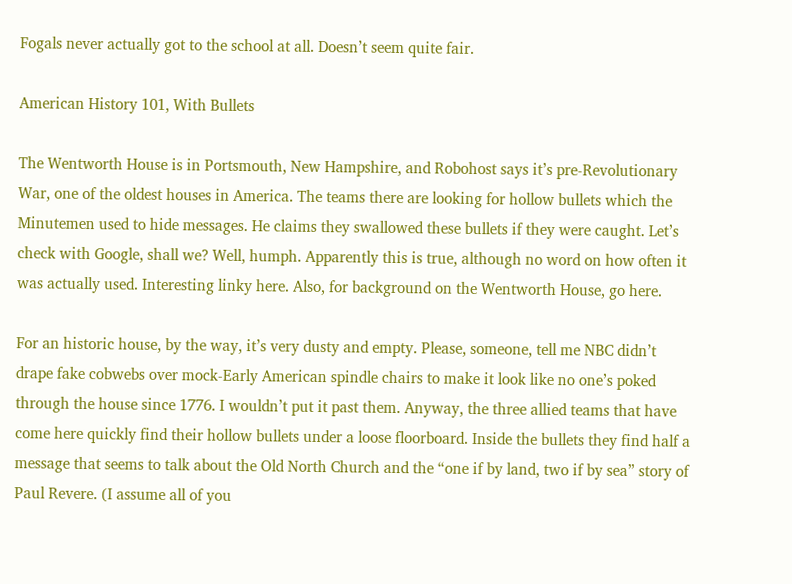Fogals never actually got to the school at all. Doesn’t seem quite fair.

American History 101, With Bullets

The Wentworth House is in Portsmouth, New Hampshire, and Robohost says it’s pre-Revolutionary War, one of the oldest houses in America. The teams there are looking for hollow bullets which the Minutemen used to hide messages. He claims they swallowed these bullets if they were caught. Let’s check with Google, shall we? Well, humph. Apparently this is true, although no word on how often it was actually used. Interesting linky here. Also, for background on the Wentworth House, go here.

For an historic house, by the way, it’s very dusty and empty. Please, someone, tell me NBC didn’t drape fake cobwebs over mock-Early American spindle chairs to make it look like no one’s poked through the house since 1776. I wouldn’t put it past them. Anyway, the three allied teams that have come here quickly find their hollow bullets under a loose floorboard. Inside the bullets they find half a message that seems to talk about the Old North Church and the “one if by land, two if by sea” story of Paul Revere. (I assume all of you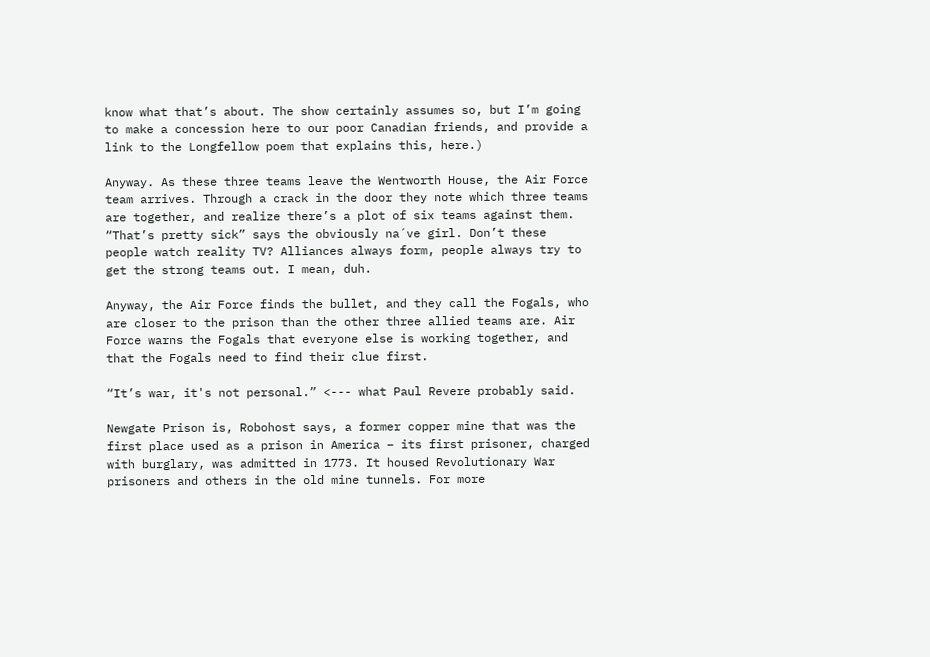know what that’s about. The show certainly assumes so, but I’m going to make a concession here to our poor Canadian friends, and provide a link to the Longfellow poem that explains this, here.)

Anyway. As these three teams leave the Wentworth House, the Air Force team arrives. Through a crack in the door they note which three teams are together, and realize there’s a plot of six teams against them. “That’s pretty sick” says the obviously na´ve girl. Don’t these people watch reality TV? Alliances always form, people always try to get the strong teams out. I mean, duh.

Anyway, the Air Force finds the bullet, and they call the Fogals, who are closer to the prison than the other three allied teams are. Air Force warns the Fogals that everyone else is working together, and that the Fogals need to find their clue first.

“It’s war, it's not personal.” <--- what Paul Revere probably said.

Newgate Prison is, Robohost says, a former copper mine that was the first place used as a prison in America – its first prisoner, charged with burglary, was admitted in 1773. It housed Revolutionary War prisoners and others in the old mine tunnels. For more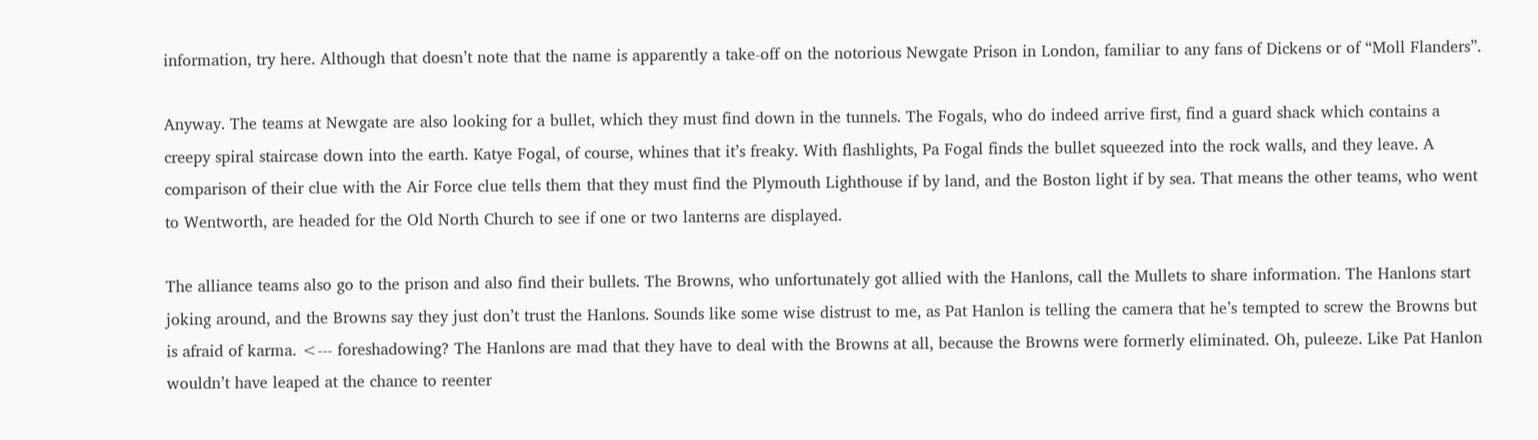information, try here. Although that doesn’t note that the name is apparently a take-off on the notorious Newgate Prison in London, familiar to any fans of Dickens or of “Moll Flanders”.

Anyway. The teams at Newgate are also looking for a bullet, which they must find down in the tunnels. The Fogals, who do indeed arrive first, find a guard shack which contains a creepy spiral staircase down into the earth. Katye Fogal, of course, whines that it’s freaky. With flashlights, Pa Fogal finds the bullet squeezed into the rock walls, and they leave. A comparison of their clue with the Air Force clue tells them that they must find the Plymouth Lighthouse if by land, and the Boston light if by sea. That means the other teams, who went to Wentworth, are headed for the Old North Church to see if one or two lanterns are displayed.

The alliance teams also go to the prison and also find their bullets. The Browns, who unfortunately got allied with the Hanlons, call the Mullets to share information. The Hanlons start joking around, and the Browns say they just don’t trust the Hanlons. Sounds like some wise distrust to me, as Pat Hanlon is telling the camera that he’s tempted to screw the Browns but is afraid of karma. <--- foreshadowing? The Hanlons are mad that they have to deal with the Browns at all, because the Browns were formerly eliminated. Oh, puleeze. Like Pat Hanlon wouldn’t have leaped at the chance to reenter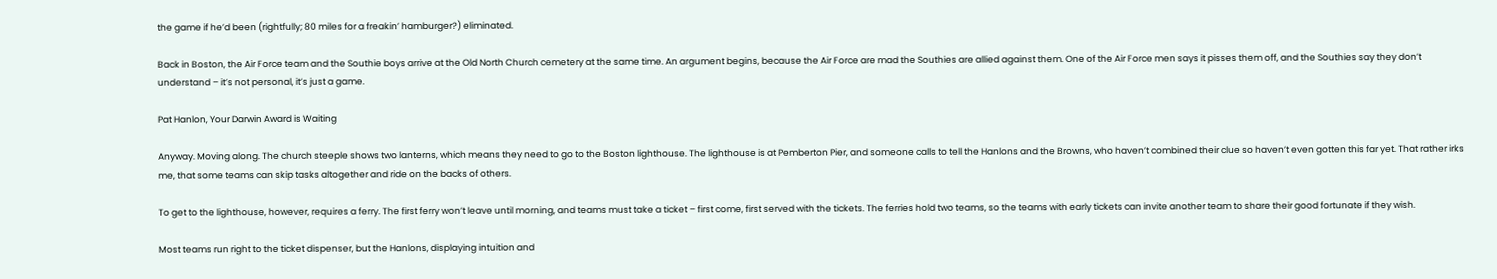the game if he’d been (rightfully; 80 miles for a freakin’ hamburger?) eliminated.

Back in Boston, the Air Force team and the Southie boys arrive at the Old North Church cemetery at the same time. An argument begins, because the Air Force are mad the Southies are allied against them. One of the Air Force men says it pisses them off, and the Southies say they don’t understand – it’s not personal, it’s just a game.

Pat Hanlon, Your Darwin Award is Waiting

Anyway. Moving along. The church steeple shows two lanterns, which means they need to go to the Boston lighthouse. The lighthouse is at Pemberton Pier, and someone calls to tell the Hanlons and the Browns, who haven’t combined their clue so haven’t even gotten this far yet. That rather irks me, that some teams can skip tasks altogether and ride on the backs of others.

To get to the lighthouse, however, requires a ferry. The first ferry won’t leave until morning, and teams must take a ticket – first come, first served with the tickets. The ferries hold two teams, so the teams with early tickets can invite another team to share their good fortunate if they wish.

Most teams run right to the ticket dispenser, but the Hanlons, displaying intuition and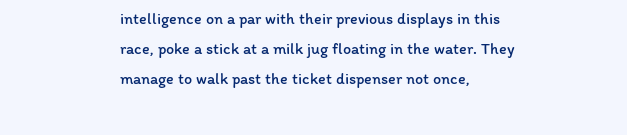intelligence on a par with their previous displays in this race, poke a stick at a milk jug floating in the water. They manage to walk past the ticket dispenser not once,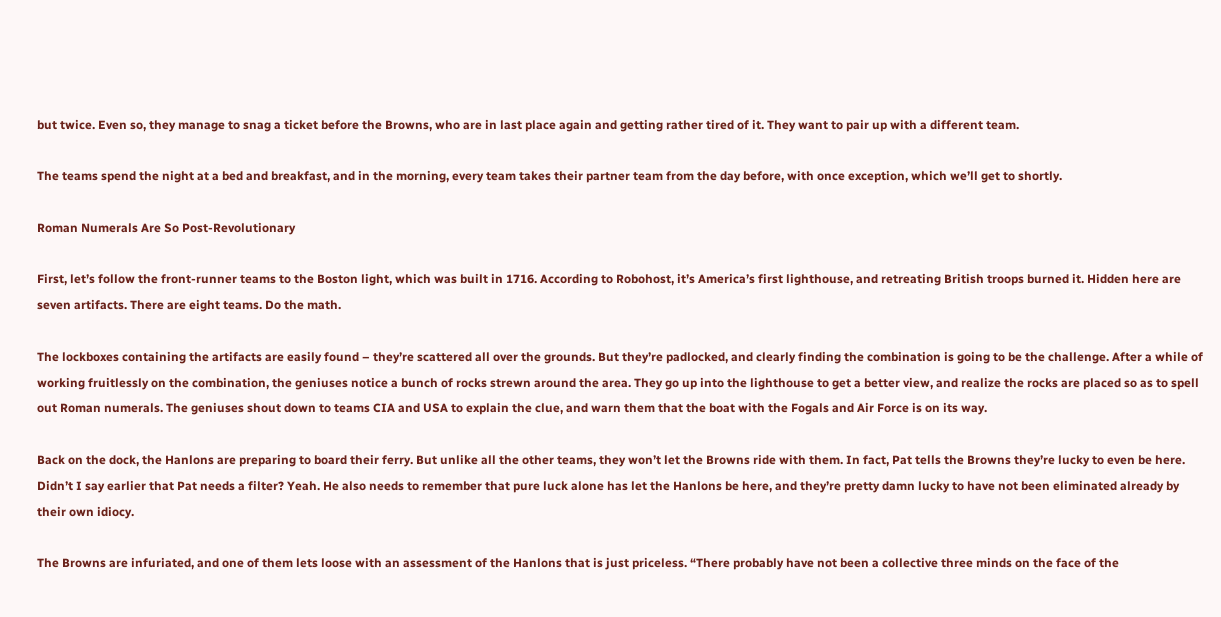but twice. Even so, they manage to snag a ticket before the Browns, who are in last place again and getting rather tired of it. They want to pair up with a different team.

The teams spend the night at a bed and breakfast, and in the morning, every team takes their partner team from the day before, with once exception, which we’ll get to shortly.

Roman Numerals Are So Post-Revolutionary

First, let’s follow the front-runner teams to the Boston light, which was built in 1716. According to Robohost, it’s America’s first lighthouse, and retreating British troops burned it. Hidden here are seven artifacts. There are eight teams. Do the math.

The lockboxes containing the artifacts are easily found – they’re scattered all over the grounds. But they’re padlocked, and clearly finding the combination is going to be the challenge. After a while of working fruitlessly on the combination, the geniuses notice a bunch of rocks strewn around the area. They go up into the lighthouse to get a better view, and realize the rocks are placed so as to spell out Roman numerals. The geniuses shout down to teams CIA and USA to explain the clue, and warn them that the boat with the Fogals and Air Force is on its way.

Back on the dock, the Hanlons are preparing to board their ferry. But unlike all the other teams, they won’t let the Browns ride with them. In fact, Pat tells the Browns they’re lucky to even be here. Didn’t I say earlier that Pat needs a filter? Yeah. He also needs to remember that pure luck alone has let the Hanlons be here, and they’re pretty damn lucky to have not been eliminated already by their own idiocy.

The Browns are infuriated, and one of them lets loose with an assessment of the Hanlons that is just priceless. “There probably have not been a collective three minds on the face of the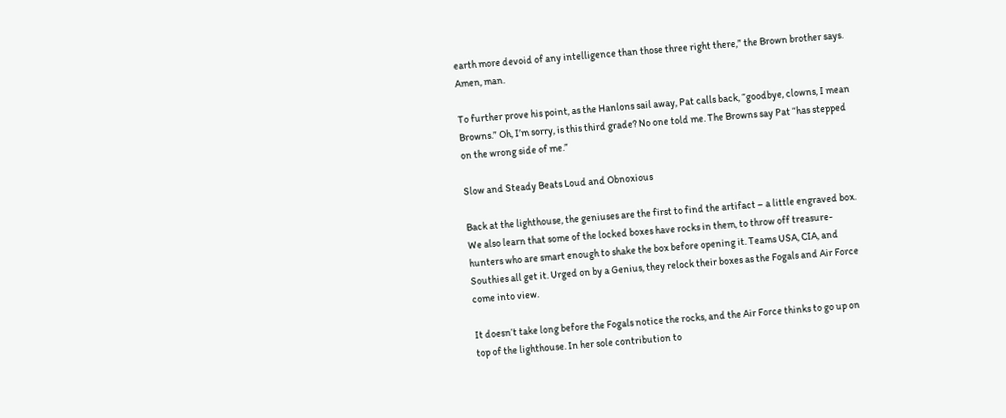earth more devoid of any intelligence than those three right there,” the Brown brother says. Amen, man.

To further prove his point, as the Hanlons sail away, Pat calls back, “goodbye, clowns, I mean Browns.” Oh, I’m sorry, is this third grade? No one told me. The Browns say Pat “has stepped on the wrong side of me.”

Slow and Steady Beats Loud and Obnoxious

Back at the lighthouse, the geniuses are the first to find the artifact – a little engraved box. We also learn that some of the locked boxes have rocks in them, to throw off treasure-hunters who are smart enough to shake the box before opening it. Teams USA, CIA, and Southies all get it. Urged on by a Genius, they relock their boxes as the Fogals and Air Force come into view.

It doesn’t take long before the Fogals notice the rocks, and the Air Force thinks to go up on top of the lighthouse. In her sole contribution to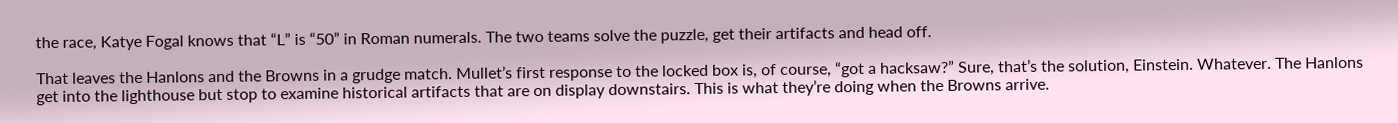the race, Katye Fogal knows that “L” is “50” in Roman numerals. The two teams solve the puzzle, get their artifacts and head off.

That leaves the Hanlons and the Browns in a grudge match. Mullet’s first response to the locked box is, of course, “got a hacksaw?” Sure, that’s the solution, Einstein. Whatever. The Hanlons get into the lighthouse but stop to examine historical artifacts that are on display downstairs. This is what they’re doing when the Browns arrive.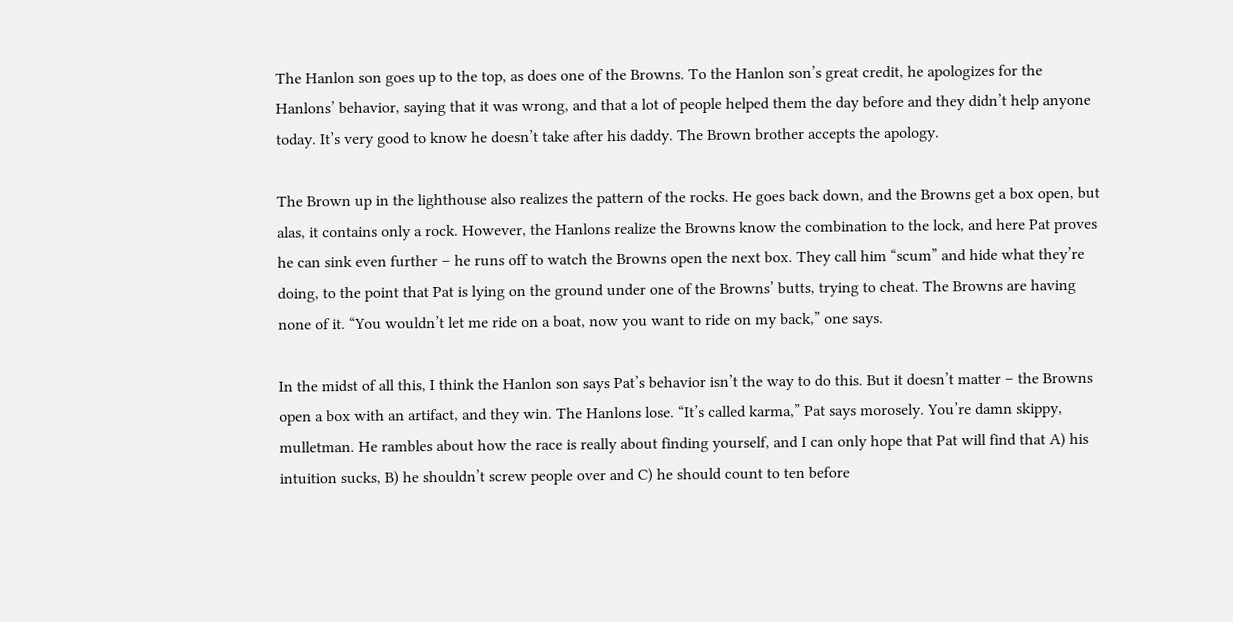The Hanlon son goes up to the top, as does one of the Browns. To the Hanlon son’s great credit, he apologizes for the Hanlons’ behavior, saying that it was wrong, and that a lot of people helped them the day before and they didn’t help anyone today. It’s very good to know he doesn’t take after his daddy. The Brown brother accepts the apology.

The Brown up in the lighthouse also realizes the pattern of the rocks. He goes back down, and the Browns get a box open, but alas, it contains only a rock. However, the Hanlons realize the Browns know the combination to the lock, and here Pat proves he can sink even further – he runs off to watch the Browns open the next box. They call him “scum” and hide what they’re doing, to the point that Pat is lying on the ground under one of the Browns’ butts, trying to cheat. The Browns are having none of it. “You wouldn’t let me ride on a boat, now you want to ride on my back,” one says.

In the midst of all this, I think the Hanlon son says Pat’s behavior isn’t the way to do this. But it doesn’t matter – the Browns open a box with an artifact, and they win. The Hanlons lose. “It’s called karma,” Pat says morosely. You’re damn skippy, mulletman. He rambles about how the race is really about finding yourself, and I can only hope that Pat will find that A) his intuition sucks, B) he shouldn’t screw people over and C) he should count to ten before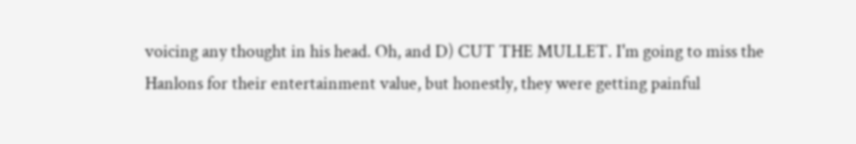voicing any thought in his head. Oh, and D) CUT THE MULLET. I'm going to miss the Hanlons for their entertainment value, but honestly, they were getting painful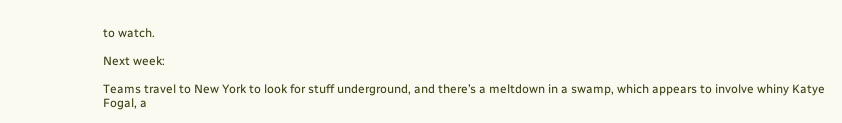to watch.

Next week:

Teams travel to New York to look for stuff underground, and there’s a meltdown in a swamp, which appears to involve whiny Katye Fogal, a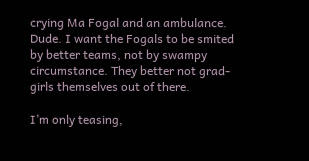crying Ma Fogal and an ambulance. Dude. I want the Fogals to be smited by better teams, not by swampy circumstance. They better not grad-girls themselves out of there.

I’m only teasing,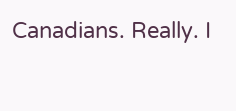Canadians. Really. I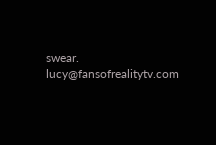swear. lucy@fansofrealitytv.com